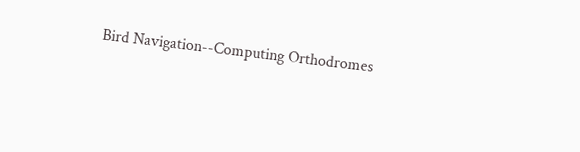Bird Navigation--Computing Orthodromes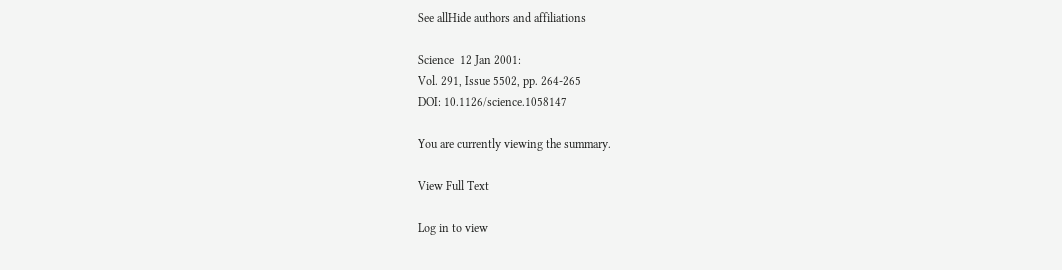See allHide authors and affiliations

Science  12 Jan 2001:
Vol. 291, Issue 5502, pp. 264-265
DOI: 10.1126/science.1058147

You are currently viewing the summary.

View Full Text

Log in to view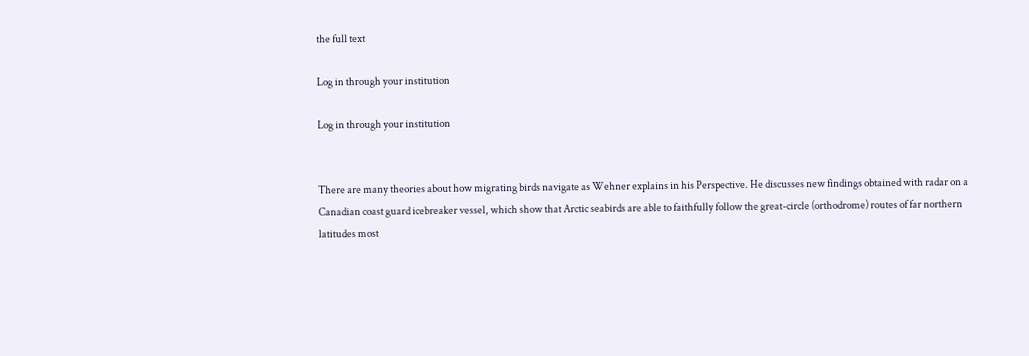the full text

Log in through your institution

Log in through your institution


There are many theories about how migrating birds navigate as Wehner explains in his Perspective. He discusses new findings obtained with radar on a Canadian coast guard icebreaker vessel, which show that Arctic seabirds are able to faithfully follow the great-circle (orthodrome) routes of far northern latitudes most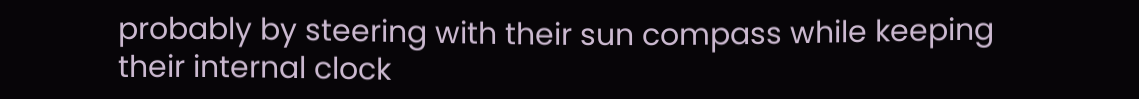probably by steering with their sun compass while keeping their internal clock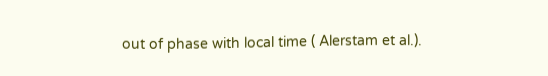out of phase with local time ( Alerstam et al.).